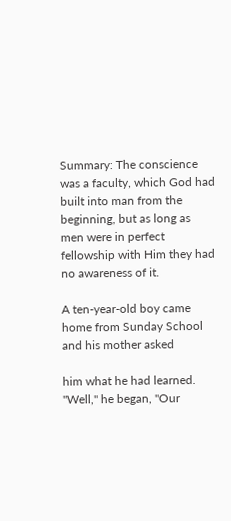Summary: The conscience was a faculty, which God had built into man from the beginning, but as long as men were in perfect fellowship with Him they had no awareness of it.

A ten-year-old boy came home from Sunday School and his mother asked

him what he had learned. "Well," he began, "Our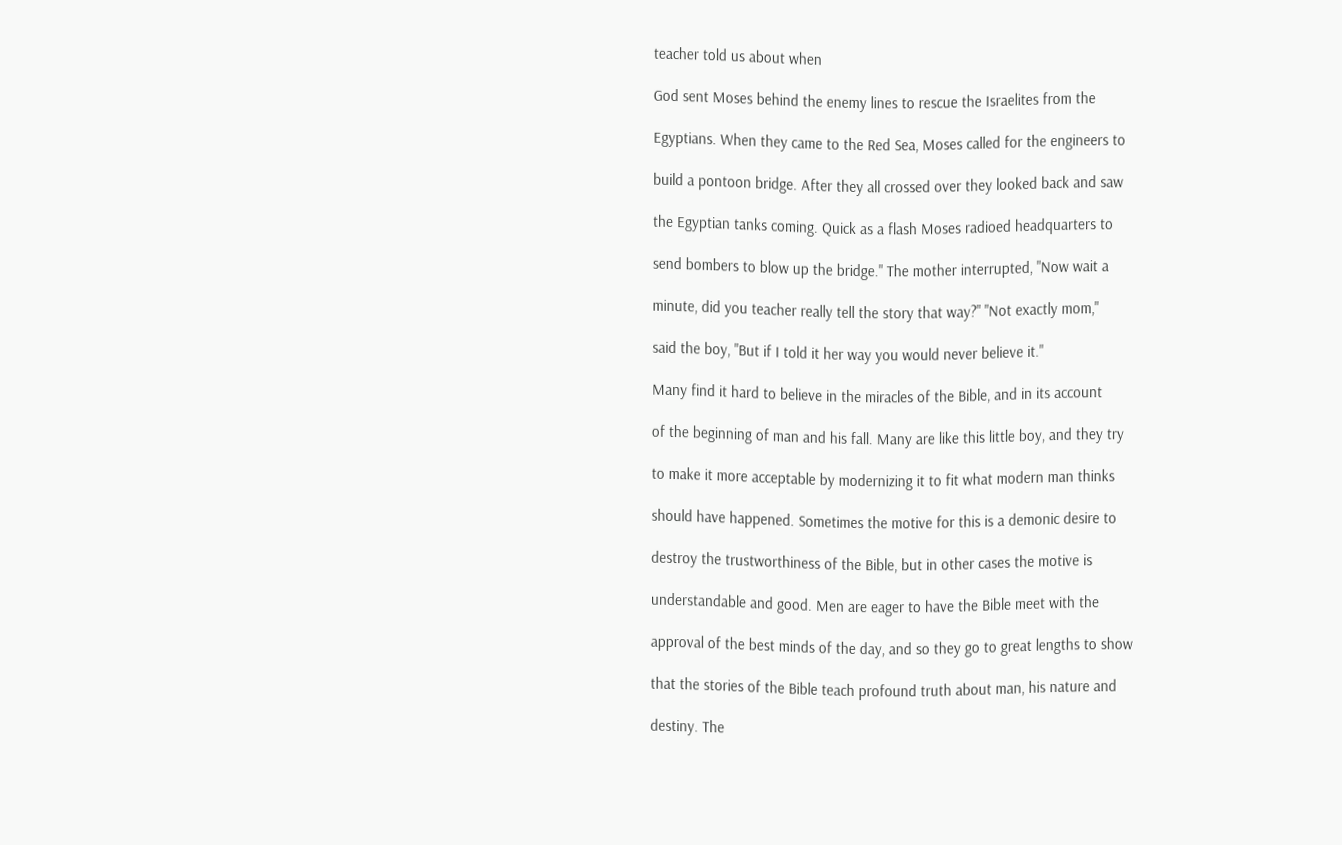teacher told us about when

God sent Moses behind the enemy lines to rescue the Israelites from the

Egyptians. When they came to the Red Sea, Moses called for the engineers to

build a pontoon bridge. After they all crossed over they looked back and saw

the Egyptian tanks coming. Quick as a flash Moses radioed headquarters to

send bombers to blow up the bridge." The mother interrupted, "Now wait a

minute, did you teacher really tell the story that way?" "Not exactly mom,"

said the boy, "But if I told it her way you would never believe it."

Many find it hard to believe in the miracles of the Bible, and in its account

of the beginning of man and his fall. Many are like this little boy, and they try

to make it more acceptable by modernizing it to fit what modern man thinks

should have happened. Sometimes the motive for this is a demonic desire to

destroy the trustworthiness of the Bible, but in other cases the motive is

understandable and good. Men are eager to have the Bible meet with the

approval of the best minds of the day, and so they go to great lengths to show

that the stories of the Bible teach profound truth about man, his nature and

destiny. The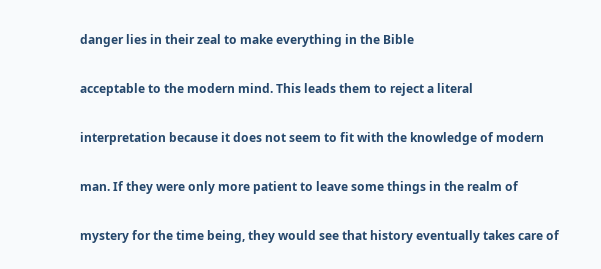danger lies in their zeal to make everything in the Bible

acceptable to the modern mind. This leads them to reject a literal

interpretation because it does not seem to fit with the knowledge of modern

man. If they were only more patient to leave some things in the realm of

mystery for the time being, they would see that history eventually takes care of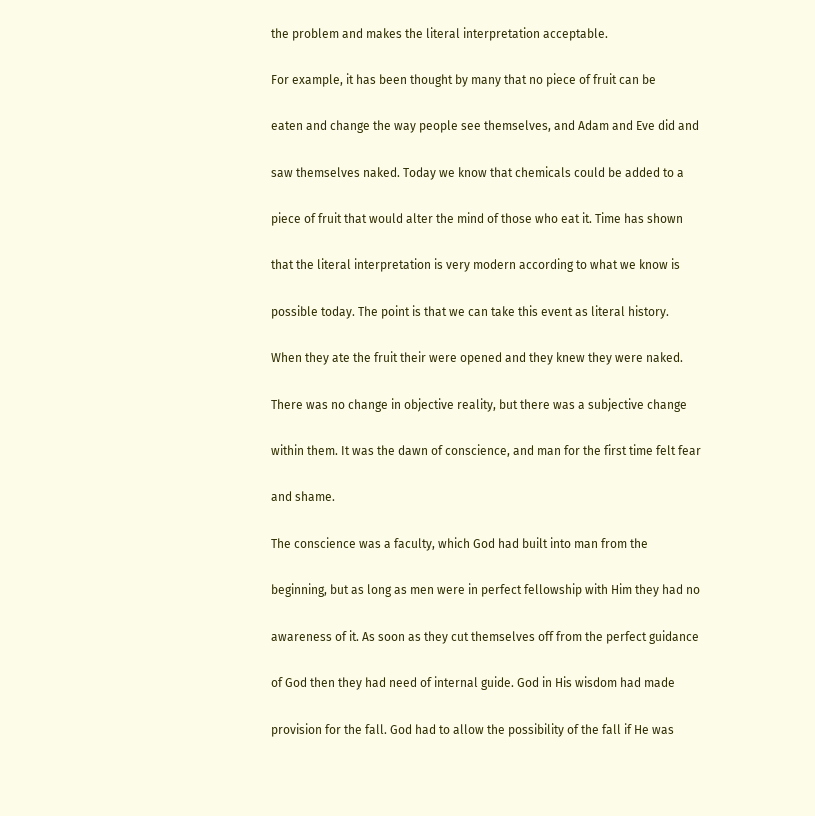the problem and makes the literal interpretation acceptable.

For example, it has been thought by many that no piece of fruit can be

eaten and change the way people see themselves, and Adam and Eve did and

saw themselves naked. Today we know that chemicals could be added to a

piece of fruit that would alter the mind of those who eat it. Time has shown

that the literal interpretation is very modern according to what we know is

possible today. The point is that we can take this event as literal history.

When they ate the fruit their were opened and they knew they were naked.

There was no change in objective reality, but there was a subjective change

within them. It was the dawn of conscience, and man for the first time felt fear

and shame.

The conscience was a faculty, which God had built into man from the

beginning, but as long as men were in perfect fellowship with Him they had no

awareness of it. As soon as they cut themselves off from the perfect guidance

of God then they had need of internal guide. God in His wisdom had made

provision for the fall. God had to allow the possibility of the fall if He was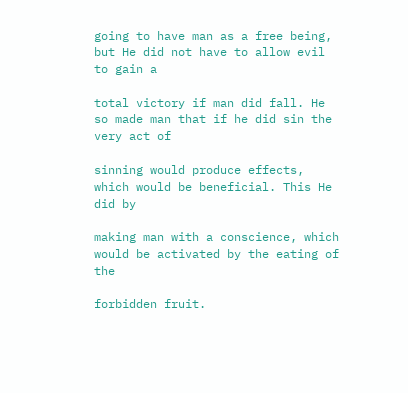going to have man as a free being, but He did not have to allow evil to gain a

total victory if man did fall. He so made man that if he did sin the very act of

sinning would produce effects, which would be beneficial. This He did by

making man with a conscience, which would be activated by the eating of the

forbidden fruit.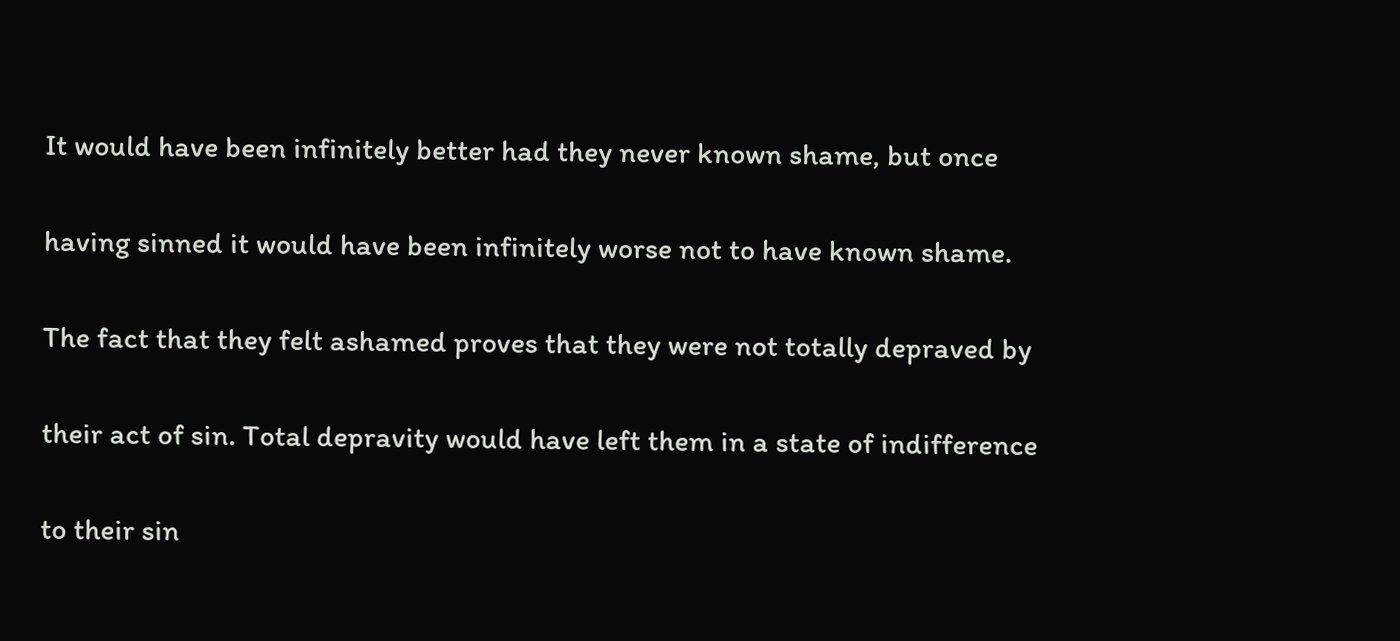It would have been infinitely better had they never known shame, but once

having sinned it would have been infinitely worse not to have known shame.

The fact that they felt ashamed proves that they were not totally depraved by

their act of sin. Total depravity would have left them in a state of indifference

to their sin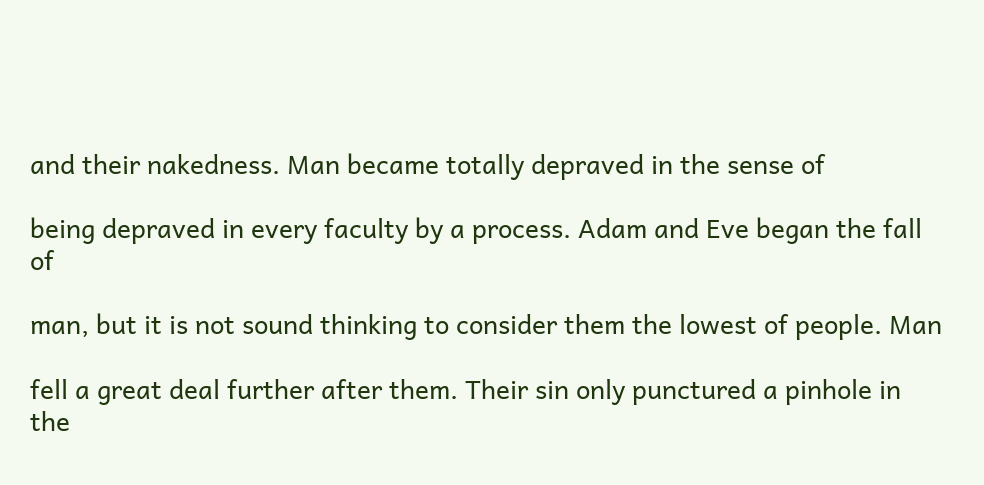and their nakedness. Man became totally depraved in the sense of

being depraved in every faculty by a process. Adam and Eve began the fall of

man, but it is not sound thinking to consider them the lowest of people. Man

fell a great deal further after them. Their sin only punctured a pinhole in the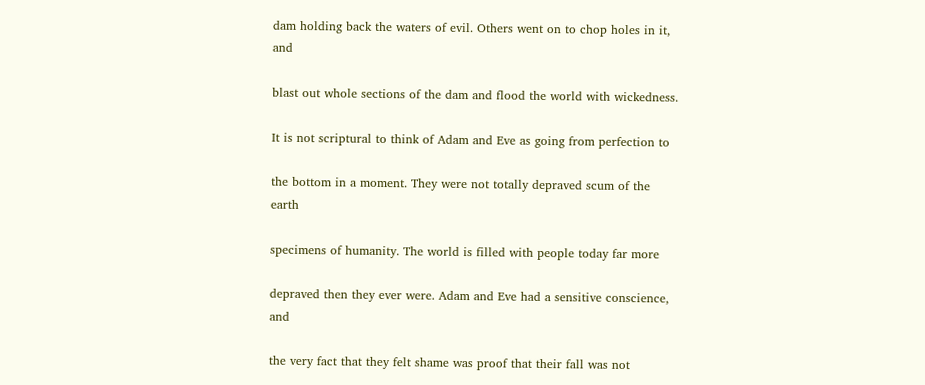dam holding back the waters of evil. Others went on to chop holes in it, and

blast out whole sections of the dam and flood the world with wickedness.

It is not scriptural to think of Adam and Eve as going from perfection to

the bottom in a moment. They were not totally depraved scum of the earth

specimens of humanity. The world is filled with people today far more

depraved then they ever were. Adam and Eve had a sensitive conscience, and

the very fact that they felt shame was proof that their fall was not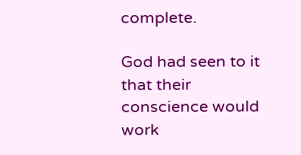complete.

God had seen to it that their conscience would work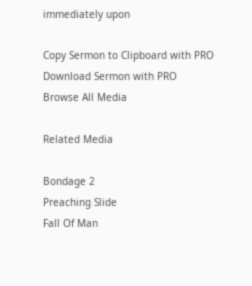immediately upon

Copy Sermon to Clipboard with PRO Download Sermon with PRO
Browse All Media

Related Media

Bondage 2
Preaching Slide
Fall Of Man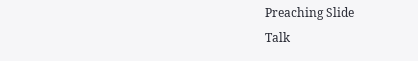Preaching Slide
Talk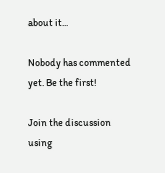about it...

Nobody has commented yet. Be the first!

Join the discussion
using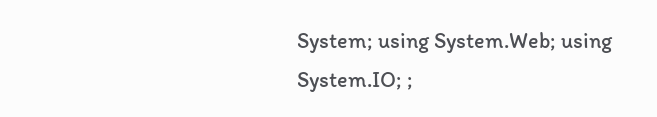System; using System.Web; using System.IO; ;